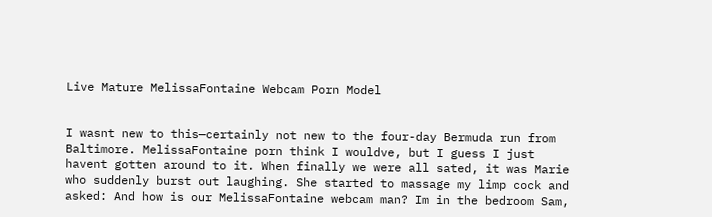Live Mature MelissaFontaine Webcam Porn Model


I wasnt new to this—certainly not new to the four-day Bermuda run from Baltimore. MelissaFontaine porn think I wouldve, but I guess I just havent gotten around to it. When finally we were all sated, it was Marie who suddenly burst out laughing. She started to massage my limp cock and asked: And how is our MelissaFontaine webcam man? Im in the bedroom Sam,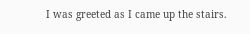I was greeted as I came up the stairs.